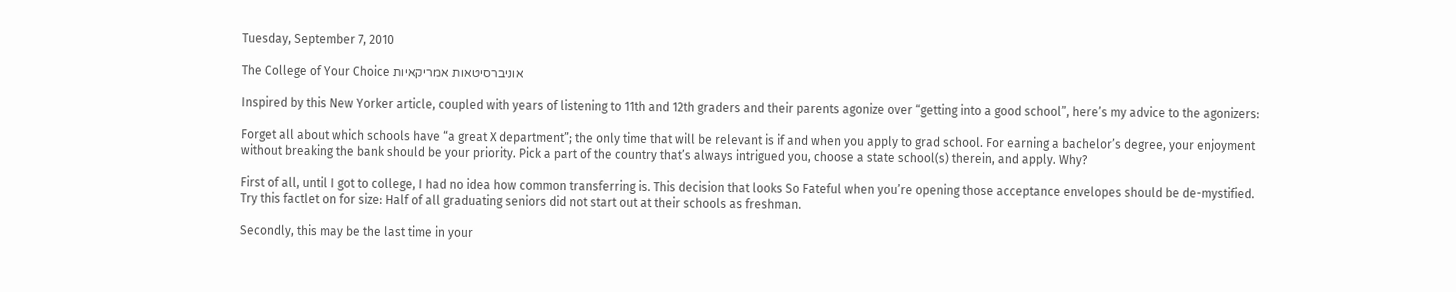Tuesday, September 7, 2010

The College of Your Choice אוניברסיטאות אמריקאיות

Inspired by this New Yorker article, coupled with years of listening to 11th and 12th graders and their parents agonize over “getting into a good school”, here’s my advice to the agonizers:

Forget all about which schools have “a great X department”; the only time that will be relevant is if and when you apply to grad school. For earning a bachelor’s degree, your enjoyment without breaking the bank should be your priority. Pick a part of the country that’s always intrigued you, choose a state school(s) therein, and apply. Why?

First of all, until I got to college, I had no idea how common transferring is. This decision that looks So Fateful when you’re opening those acceptance envelopes should be de-mystified. Try this factlet on for size: Half of all graduating seniors did not start out at their schools as freshman.

Secondly, this may be the last time in your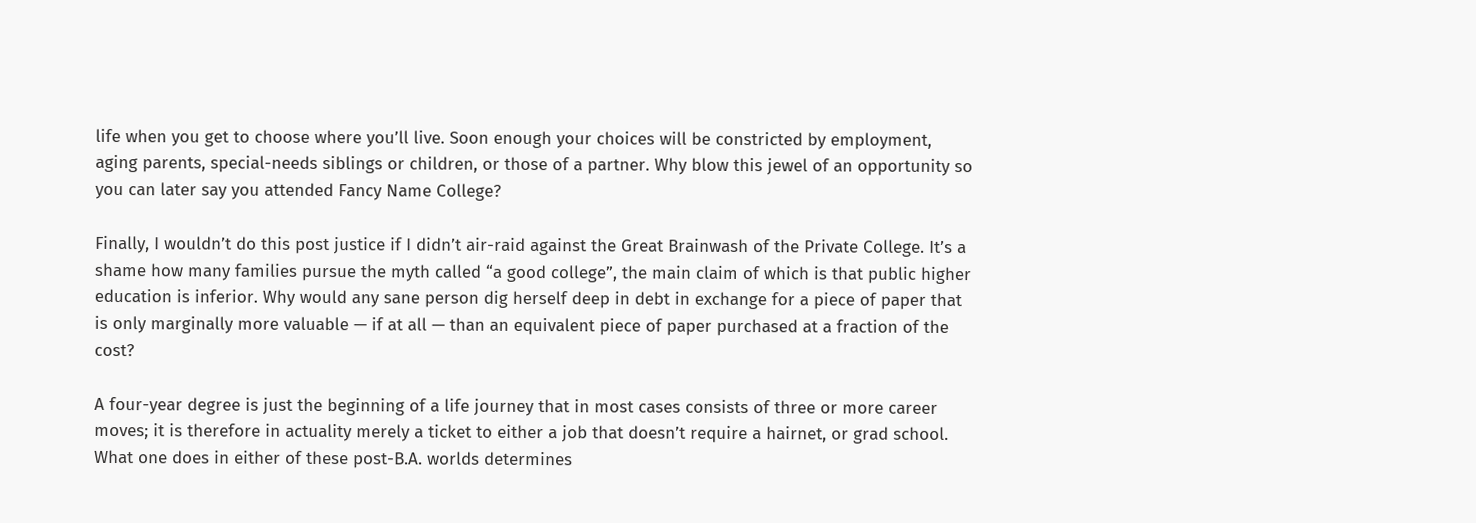life when you get to choose where you’ll live. Soon enough your choices will be constricted by employment, aging parents, special-needs siblings or children, or those of a partner. Why blow this jewel of an opportunity so you can later say you attended Fancy Name College?

Finally, I wouldn’t do this post justice if I didn’t air-raid against the Great Brainwash of the Private College. It’s a shame how many families pursue the myth called “a good college”, the main claim of which is that public higher education is inferior. Why would any sane person dig herself deep in debt in exchange for a piece of paper that is only marginally more valuable — if at all — than an equivalent piece of paper purchased at a fraction of the cost?

A four-year degree is just the beginning of a life journey that in most cases consists of three or more career moves; it is therefore in actuality merely a ticket to either a job that doesn’t require a hairnet, or grad school. What one does in either of these post-B.A. worlds determines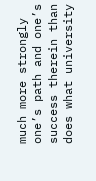much more strongly one’s path and one’s success therein than does what university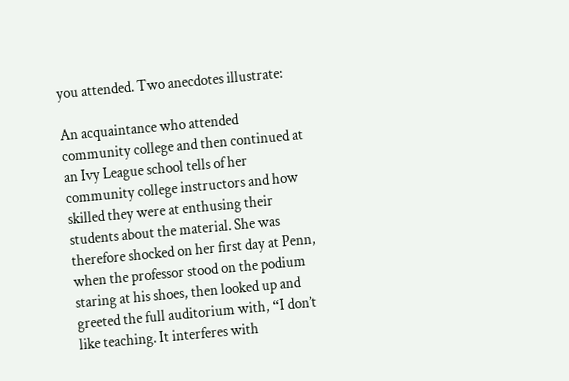you attended. Two anecdotes illustrate:

An acquaintance who attended community college and then continued at an Ivy League school tells of her community college instructors and how skilled they were at enthusing their students about the material. She was therefore shocked on her first day at Penn, when the professor stood on the podium staring at his shoes, then looked up and greeted the full auditorium with, “I don’t like teaching. It interferes with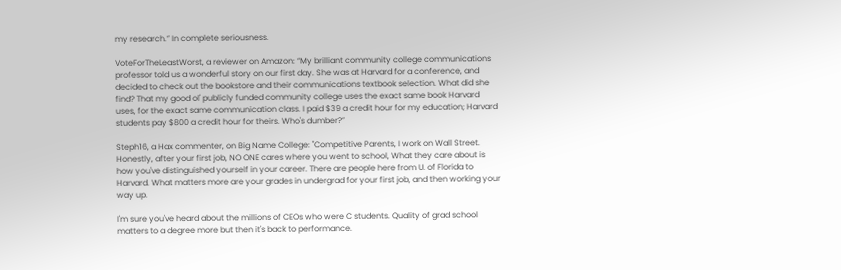my research.” In complete seriousness.

VoteForTheLeastWorst, a reviewer on Amazon: “My brilliant community college communications professor told us a wonderful story on our first day. She was at Harvard for a conference, and decided to check out the bookstore and their communications textbook selection. What did she find? That my good ol' publicly funded community college uses the exact same book Harvard uses, for the exact same communication class. I paid $39 a credit hour for my education; Harvard students pay $800 a credit hour for theirs. Who's dumber?”

Steph16, a Hax commenter, on Big Name College: "Competitive Parents, I work on Wall Street. Honestly, after your first job, NO ONE cares where you went to school, What they care about is how you've distinguished yourself in your career. There are people here from U. of Florida to Harvard. What matters more are your grades in undergrad for your first job, and then working your way up.

I'm sure you've heard about the millions of CEOs who were C students. Quality of grad school matters to a degree more but then it's back to performance.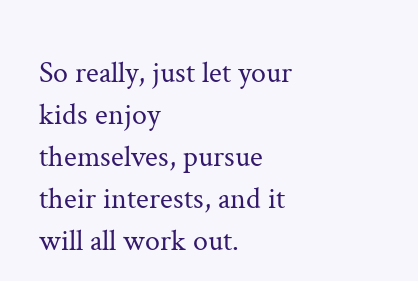So really, just let your kids enjoy themselves, pursue their interests, and it will all work out.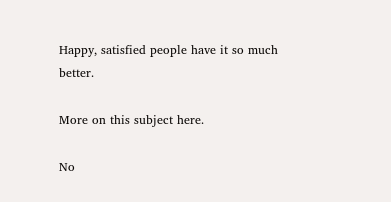Happy, satisfied people have it so much better.

More on this subject here.

No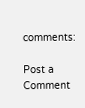comments:

Post a Comment